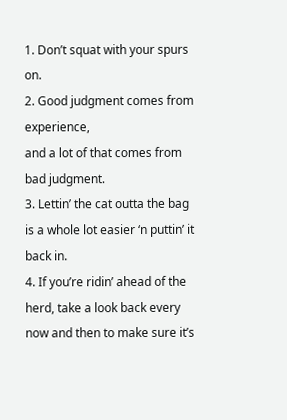1. Don’t squat with your spurs on.
2. Good judgment comes from experience,
and a lot of that comes from bad judgment.
3. Lettin’ the cat outta the bag is a whole lot easier ‘n puttin’ it back in.
4. If you’re ridin’ ahead of the herd, take a look back every now and then to make sure it’s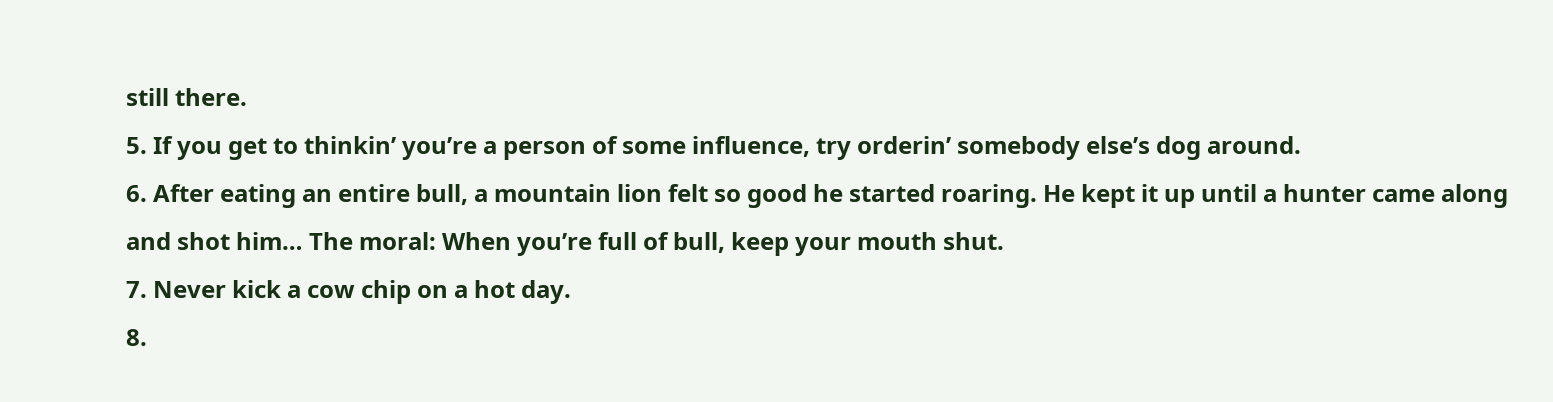still there.
5. If you get to thinkin’ you’re a person of some influence, try orderin’ somebody else’s dog around.
6. After eating an entire bull, a mountain lion felt so good he started roaring. He kept it up until a hunter came along and shot him… The moral: When you’re full of bull, keep your mouth shut.
7. Never kick a cow chip on a hot day.
8.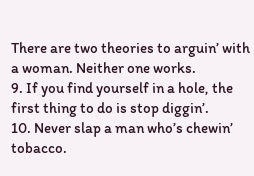There are two theories to arguin’ with a woman. Neither one works.
9. If you find yourself in a hole, the first thing to do is stop diggin’.
10. Never slap a man who’s chewin’ tobacco.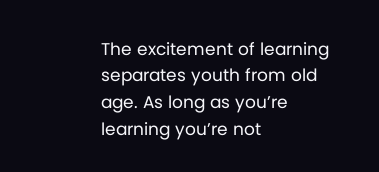The excitement of learning separates youth from old age. As long as you’re learning you’re not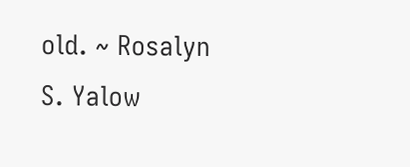old. ~ Rosalyn S. Yalow